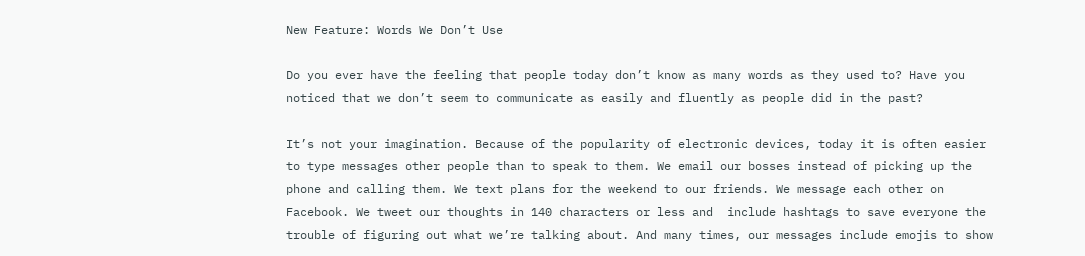New Feature: Words We Don’t Use

Do you ever have the feeling that people today don’t know as many words as they used to? Have you noticed that we don’t seem to communicate as easily and fluently as people did in the past?

It’s not your imagination. Because of the popularity of electronic devices, today it is often easier to type messages other people than to speak to them. We email our bosses instead of picking up the phone and calling them. We text plans for the weekend to our friends. We message each other on Facebook. We tweet our thoughts in 140 characters or less and  include hashtags to save everyone the trouble of figuring out what we’re talking about. And many times, our messages include emojis to show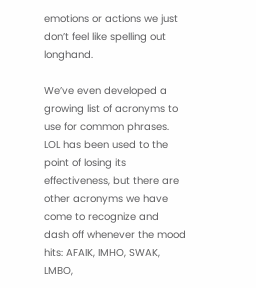emotions or actions we just don’t feel like spelling out longhand.

We’ve even developed a growing list of acronyms to use for common phrases. LOL has been used to the point of losing its effectiveness, but there are other acronyms we have come to recognize and dash off whenever the mood hits: AFAIK, IMHO, SWAK, LMBO,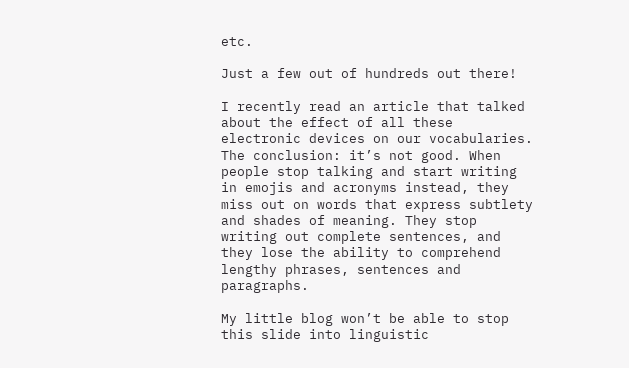etc.

Just a few out of hundreds out there!

I recently read an article that talked about the effect of all these electronic devices on our vocabularies. The conclusion: it’s not good. When people stop talking and start writing in emojis and acronyms instead, they miss out on words that express subtlety and shades of meaning. They stop writing out complete sentences, and they lose the ability to comprehend lengthy phrases, sentences and paragraphs.

My little blog won’t be able to stop this slide into linguistic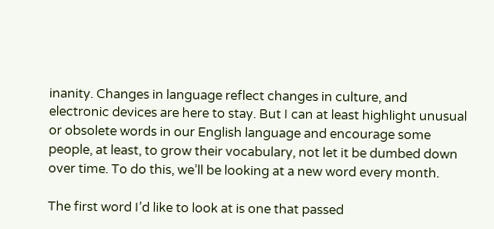inanity. Changes in language reflect changes in culture, and  electronic devices are here to stay. But I can at least highlight unusual or obsolete words in our English language and encourage some people, at least, to grow their vocabulary, not let it be dumbed down over time. To do this, we’ll be looking at a new word every month.

The first word I’d like to look at is one that passed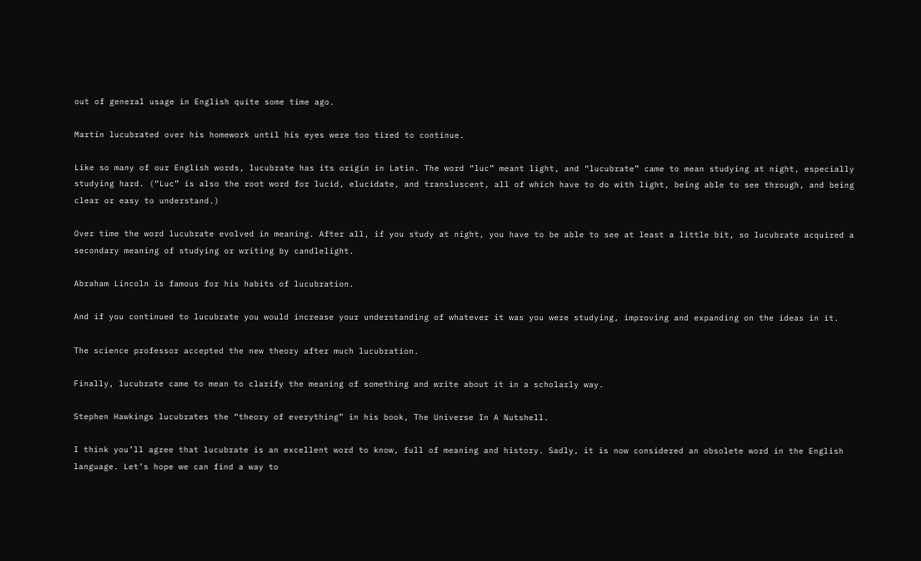out of general usage in English quite some time ago.

Martin lucubrated over his homework until his eyes were too tired to continue.

Like so many of our English words, lucubrate has its origin in Latin. The word “luc” meant light, and “lucubrate” came to mean studying at night, especially studying hard. (“Luc” is also the root word for lucid, elucidate, and transluscent, all of which have to do with light, being able to see through, and being clear or easy to understand.)

Over time the word lucubrate evolved in meaning. After all, if you study at night, you have to be able to see at least a little bit, so lucubrate acquired a secondary meaning of studying or writing by candlelight.

Abraham Lincoln is famous for his habits of lucubration.

And if you continued to lucubrate you would increase your understanding of whatever it was you were studying, improving and expanding on the ideas in it.

The science professor accepted the new theory after much lucubration.

Finally, lucubrate came to mean to clarify the meaning of something and write about it in a scholarly way.

Stephen Hawkings lucubrates the “theory of everything” in his book, The Universe In A Nutshell.

I think you’ll agree that lucubrate is an excellent word to know, full of meaning and history. Sadly, it is now considered an obsolete word in the English language. Let’s hope we can find a way to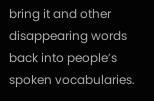bring it and other disappearing words back into people’s spoken vocabularies.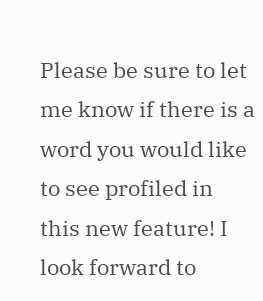Please be sure to let me know if there is a word you would like to see profiled in this new feature! I look forward to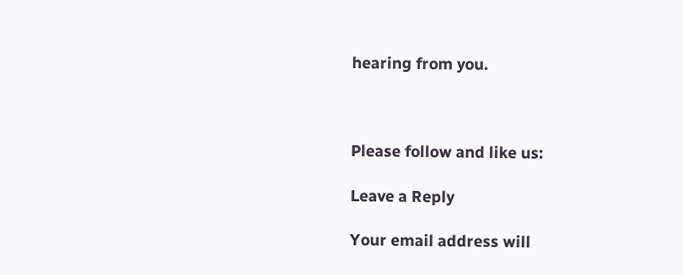hearing from you.



Please follow and like us:

Leave a Reply

Your email address will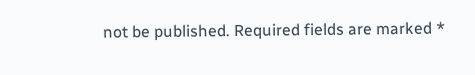not be published. Required fields are marked *